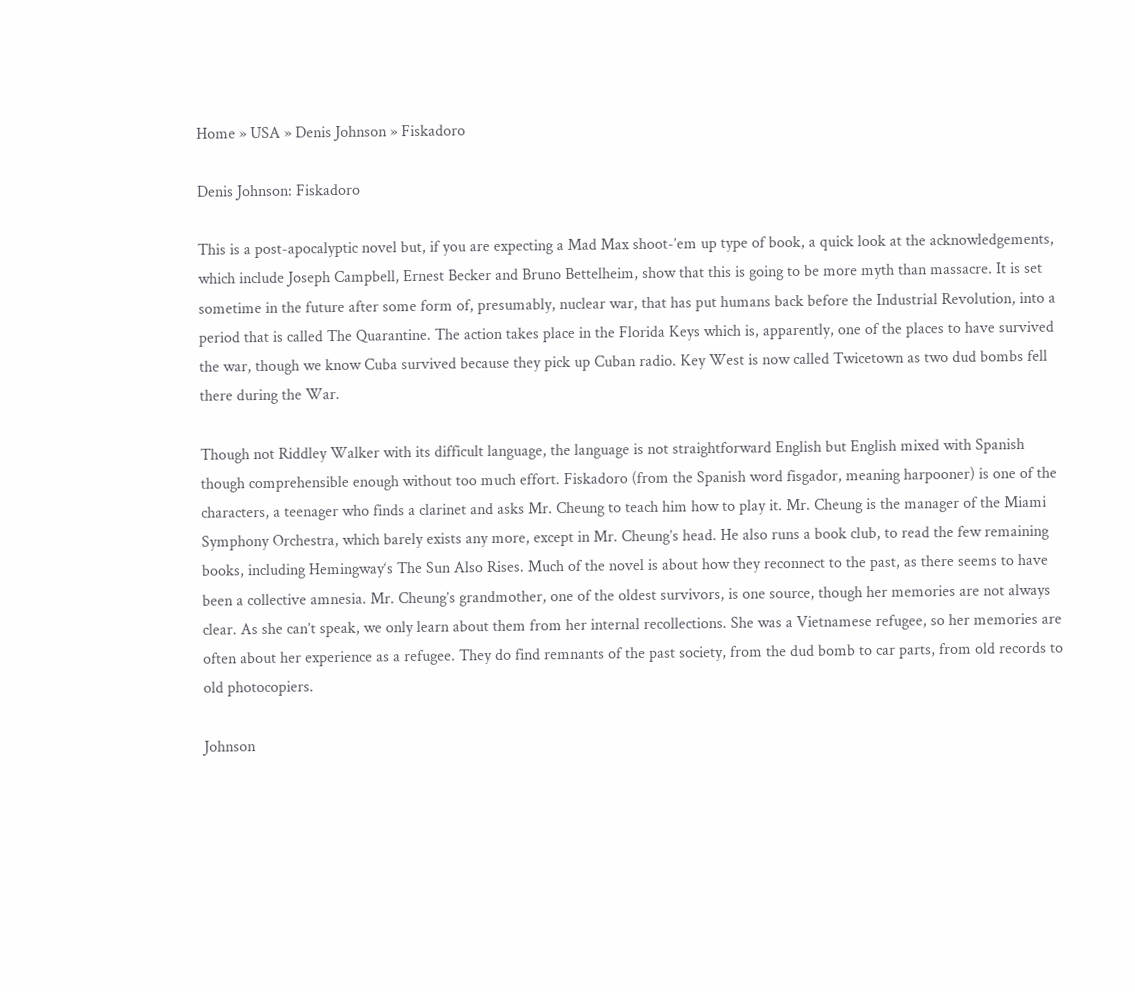Home » USA » Denis Johnson » Fiskadoro

Denis Johnson: Fiskadoro

This is a post-apocalyptic novel but, if you are expecting a Mad Max shoot-’em up type of book, a quick look at the acknowledgements, which include Joseph Campbell, Ernest Becker and Bruno Bettelheim, show that this is going to be more myth than massacre. It is set sometime in the future after some form of, presumably, nuclear war, that has put humans back before the Industrial Revolution, into a period that is called The Quarantine. The action takes place in the Florida Keys which is, apparently, one of the places to have survived the war, though we know Cuba survived because they pick up Cuban radio. Key West is now called Twicetown as two dud bombs fell there during the War.

Though not Riddley Walker with its difficult language, the language is not straightforward English but English mixed with Spanish though comprehensible enough without too much effort. Fiskadoro (from the Spanish word fisgador, meaning harpooner) is one of the characters, a teenager who finds a clarinet and asks Mr. Cheung to teach him how to play it. Mr. Cheung is the manager of the Miami Symphony Orchestra, which barely exists any more, except in Mr. Cheung’s head. He also runs a book club, to read the few remaining books, including Hemingway‘s The Sun Also Rises. Much of the novel is about how they reconnect to the past, as there seems to have been a collective amnesia. Mr. Cheung’s grandmother, one of the oldest survivors, is one source, though her memories are not always clear. As she can’t speak, we only learn about them from her internal recollections. She was a Vietnamese refugee, so her memories are often about her experience as a refugee. They do find remnants of the past society, from the dud bomb to car parts, from old records to old photocopiers.

Johnson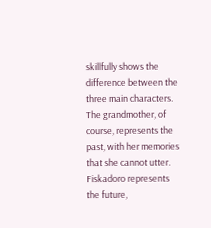skillfully shows the difference between the three main characters. The grandmother, of course, represents the past, with her memories that she cannot utter. Fiskadoro represents the future,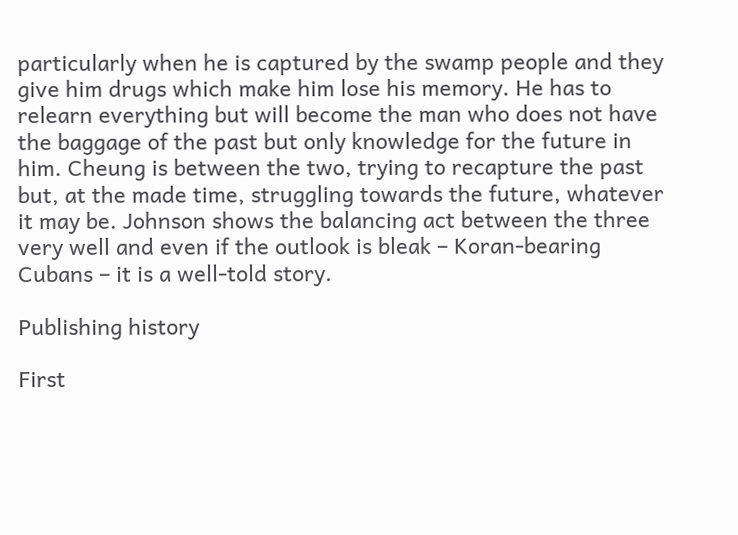particularly when he is captured by the swamp people and they give him drugs which make him lose his memory. He has to relearn everything but will become the man who does not have the baggage of the past but only knowledge for the future in him. Cheung is between the two, trying to recapture the past but, at the made time, struggling towards the future, whatever it may be. Johnson shows the balancing act between the three very well and even if the outlook is bleak – Koran-bearing Cubans – it is a well-told story.

Publishing history

First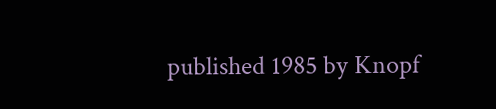published 1985 by Knopf